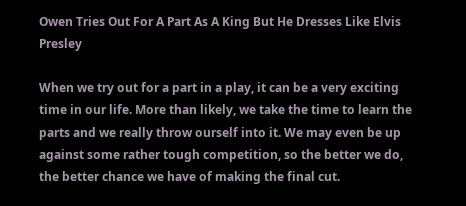Owen Tries Out For A Part As A King But He Dresses Like Elvis Presley

When we try out for a part in a play, it can be a very exciting time in our life. More than likely, we take the time to learn the parts and we really throw ourself into it. We may even be up against some rather tough competition, so the better we do, the better chance we have of making the final cut.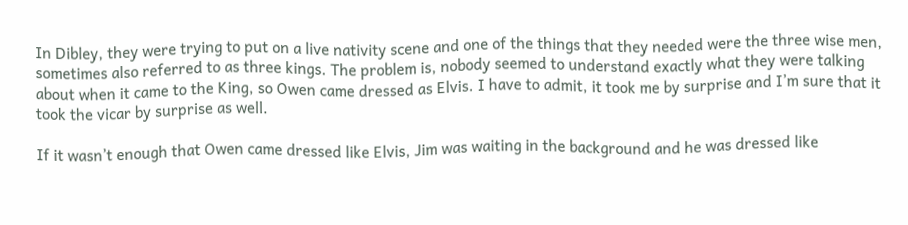In Dibley, they were trying to put on a live nativity scene and one of the things that they needed were the three wise men, sometimes also referred to as three kings. The problem is, nobody seemed to understand exactly what they were talking about when it came to the King, so Owen came dressed as Elvis. I have to admit, it took me by surprise and I’m sure that it took the vicar by surprise as well.

If it wasn’t enough that Owen came dressed like Elvis, Jim was waiting in the background and he was dressed like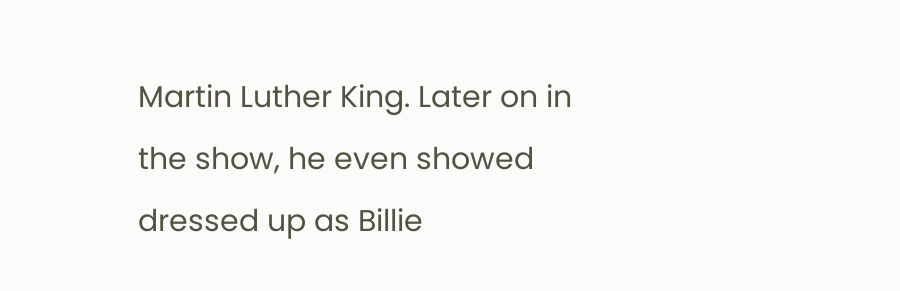Martin Luther King. Later on in the show, he even showed dressed up as Billie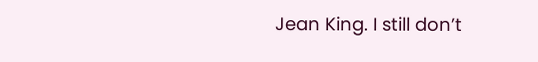Jean King. I still don’t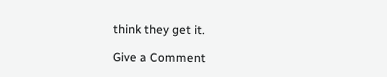think they get it.

Give a Comment